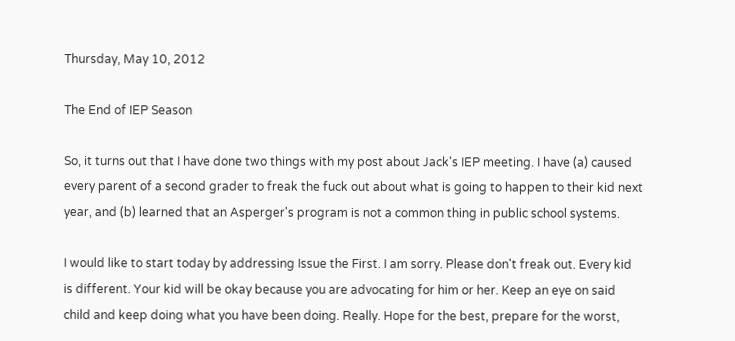Thursday, May 10, 2012

The End of IEP Season

So, it turns out that I have done two things with my post about Jack's IEP meeting. I have (a) caused every parent of a second grader to freak the fuck out about what is going to happen to their kid next year, and (b) learned that an Asperger's program is not a common thing in public school systems.

I would like to start today by addressing Issue the First. I am sorry. Please don't freak out. Every kid is different. Your kid will be okay because you are advocating for him or her. Keep an eye on said child and keep doing what you have been doing. Really. Hope for the best, prepare for the worst,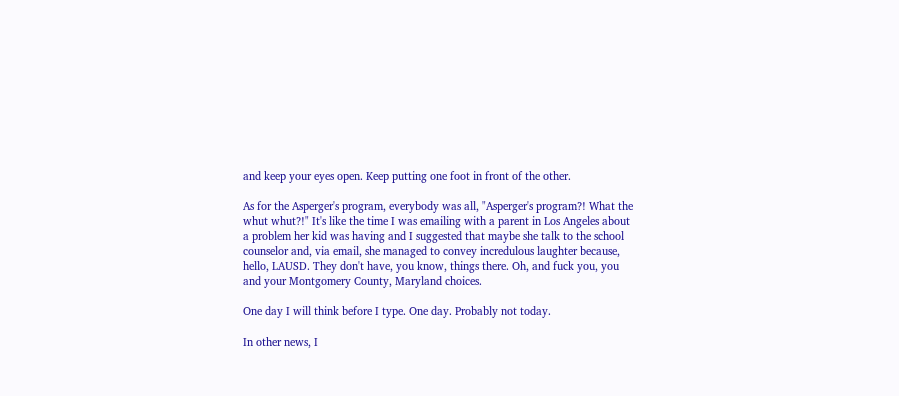and keep your eyes open. Keep putting one foot in front of the other.

As for the Asperger's program, everybody was all, "Asperger's program?! What the whut whut?!" It's like the time I was emailing with a parent in Los Angeles about a problem her kid was having and I suggested that maybe she talk to the school counselor and, via email, she managed to convey incredulous laughter because, hello, LAUSD. They don't have, you know, things there. Oh, and fuck you, you and your Montgomery County, Maryland choices.

One day I will think before I type. One day. Probably not today.

In other news, I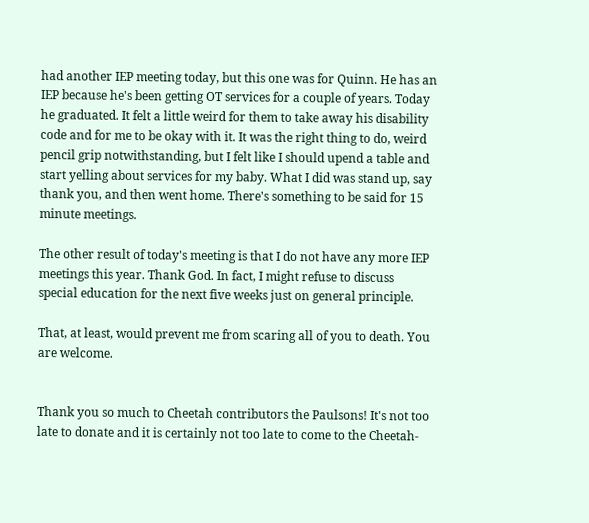had another IEP meeting today, but this one was for Quinn. He has an IEP because he's been getting OT services for a couple of years. Today he graduated. It felt a little weird for them to take away his disability code and for me to be okay with it. It was the right thing to do, weird pencil grip notwithstanding, but I felt like I should upend a table and start yelling about services for my baby. What I did was stand up, say thank you, and then went home. There's something to be said for 15 minute meetings.

The other result of today's meeting is that I do not have any more IEP meetings this year. Thank God. In fact, I might refuse to discuss special education for the next five weeks just on general principle.

That, at least, would prevent me from scaring all of you to death. You are welcome.


Thank you so much to Cheetah contributors the Paulsons! It's not too late to donate and it is certainly not too late to come to the Cheetah-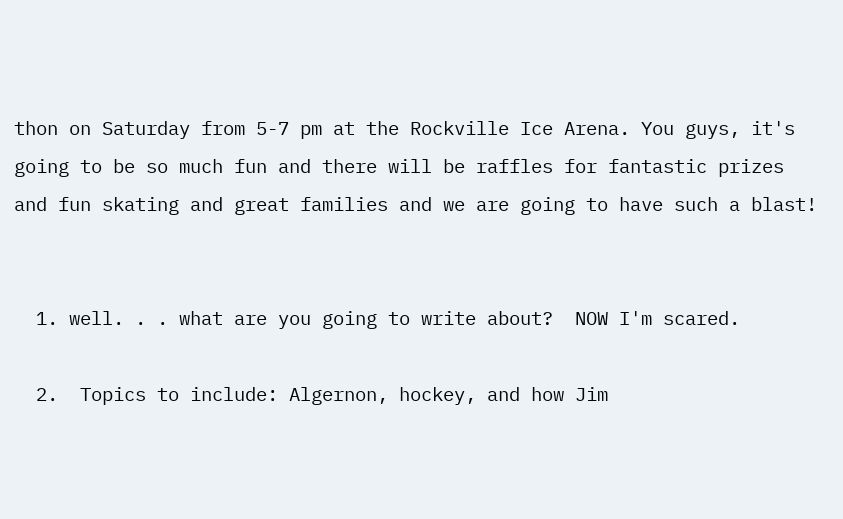thon on Saturday from 5-7 pm at the Rockville Ice Arena. You guys, it's going to be so much fun and there will be raffles for fantastic prizes and fun skating and great families and we are going to have such a blast!


  1. well. . . what are you going to write about?  NOW I'm scared.

  2.  Topics to include: Algernon, hockey, and how Jim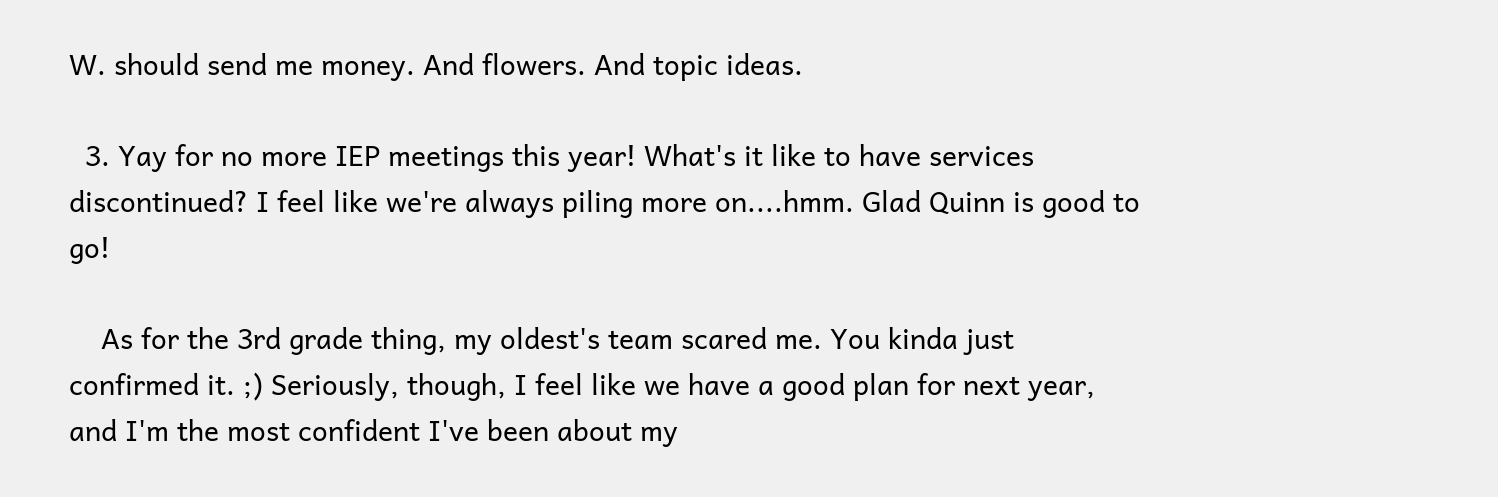W. should send me money. And flowers. And topic ideas.

  3. Yay for no more IEP meetings this year! What's it like to have services discontinued? I feel like we're always piling more on....hmm. Glad Quinn is good to go!

    As for the 3rd grade thing, my oldest's team scared me. You kinda just confirmed it. ;) Seriously, though, I feel like we have a good plan for next year, and I'm the most confident I've been about my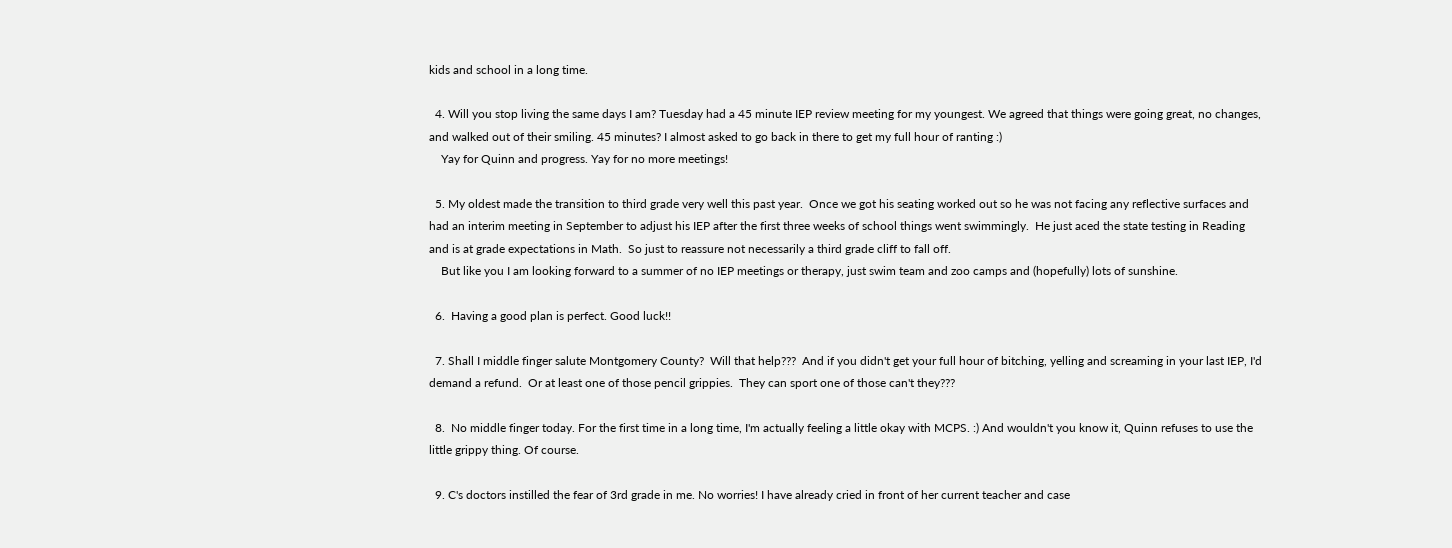kids and school in a long time.

  4. Will you stop living the same days I am? Tuesday had a 45 minute IEP review meeting for my youngest. We agreed that things were going great, no changes, and walked out of their smiling. 45 minutes? I almost asked to go back in there to get my full hour of ranting :)
    Yay for Quinn and progress. Yay for no more meetings!

  5. My oldest made the transition to third grade very well this past year.  Once we got his seating worked out so he was not facing any reflective surfaces and had an interim meeting in September to adjust his IEP after the first three weeks of school things went swimmingly.  He just aced the state testing in Reading and is at grade expectations in Math.  So just to reassure not necessarily a third grade cliff to fall off.
    But like you I am looking forward to a summer of no IEP meetings or therapy, just swim team and zoo camps and (hopefully) lots of sunshine.

  6.  Having a good plan is perfect. Good luck!!

  7. Shall I middle finger salute Montgomery County?  Will that help???  And if you didn't get your full hour of bitching, yelling and screaming in your last IEP, I'd demand a refund.  Or at least one of those pencil grippies.  They can sport one of those can't they???

  8.  No middle finger today. For the first time in a long time, I'm actually feeling a little okay with MCPS. :) And wouldn't you know it, Quinn refuses to use the little grippy thing. Of course.

  9. C's doctors instilled the fear of 3rd grade in me. No worries! I have already cried in front of her current teacher and case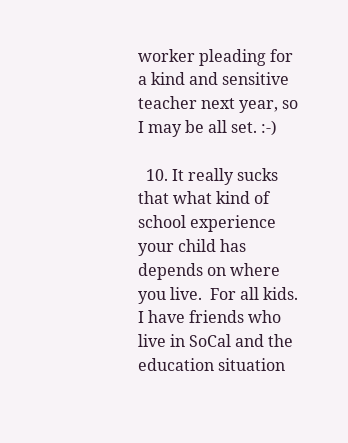worker pleading for a kind and sensitive teacher next year, so I may be all set. :-)

  10. It really sucks that what kind of school experience your child has depends on where you live.  For all kids.  I have friends who live in SoCal and the education situation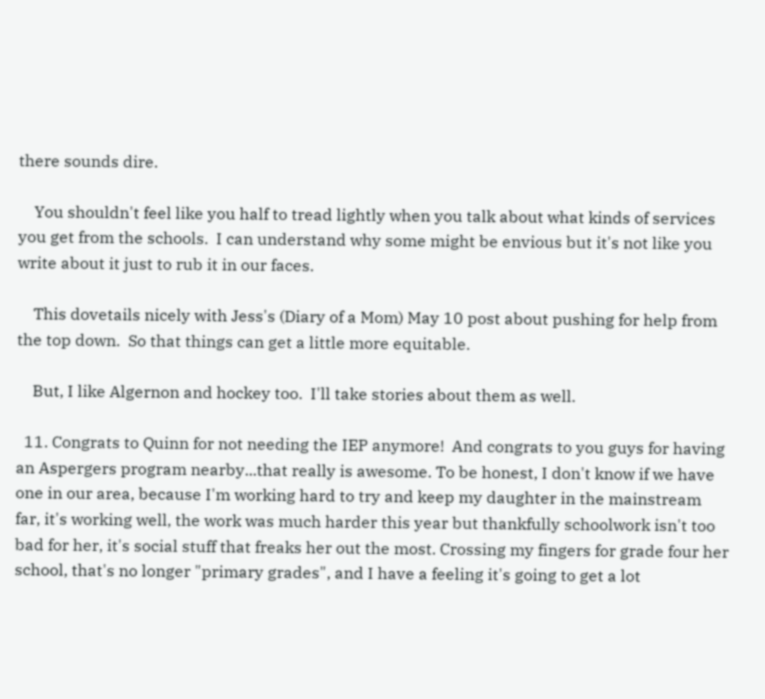there sounds dire.

    You shouldn't feel like you half to tread lightly when you talk about what kinds of services you get from the schools.  I can understand why some might be envious but it's not like you write about it just to rub it in our faces.

    This dovetails nicely with Jess's (Diary of a Mom) May 10 post about pushing for help from the top down.  So that things can get a little more equitable.

    But, I like Algernon and hockey too.  I'll take stories about them as well.

  11. Congrats to Quinn for not needing the IEP anymore!  And congrats to you guys for having an Aspergers program nearby...that really is awesome. To be honest, I don't know if we have one in our area, because I'm working hard to try and keep my daughter in the mainstream far, it's working well, the work was much harder this year but thankfully schoolwork isn't too bad for her, it's social stuff that freaks her out the most. Crossing my fingers for grade four her school, that's no longer "primary grades", and I have a feeling it's going to get a lot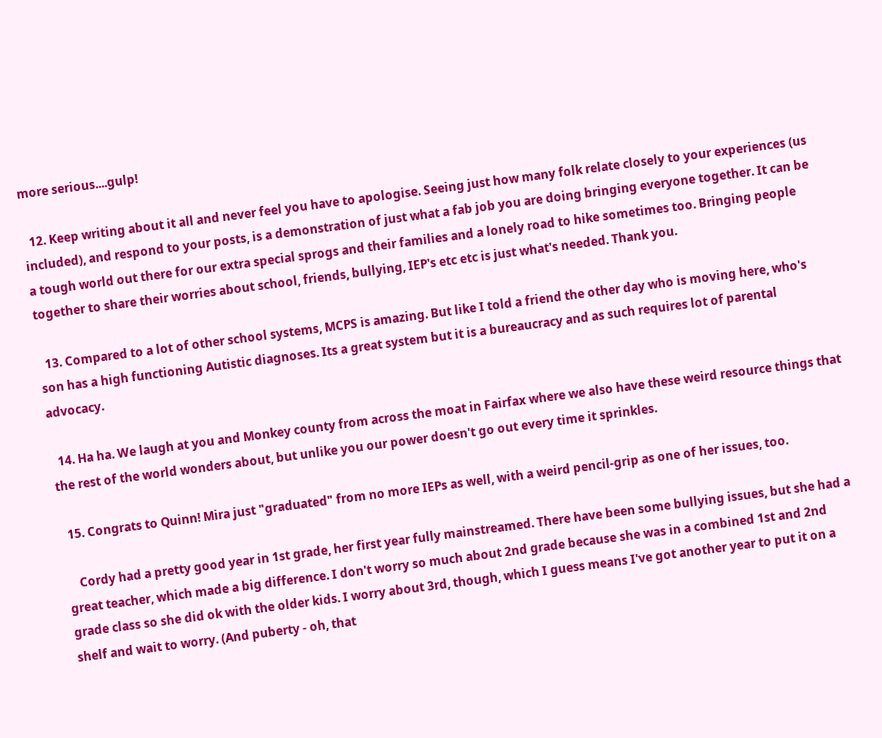more serious....gulp!

  12. Keep writing about it all and never feel you have to apologise. Seeing just how many folk relate closely to your experiences (us included), and respond to your posts, is a demonstration of just what a fab job you are doing bringing everyone together. It can be a tough world out there for our extra special sprogs and their families and a lonely road to hike sometimes too. Bringing people together to share their worries about school, friends, bullying, IEP's etc etc is just what's needed. Thank you.

  13. Compared to a lot of other school systems, MCPS is amazing. But like I told a friend the other day who is moving here, who's son has a high functioning Autistic diagnoses. Its a great system but it is a bureaucracy and as such requires lot of parental advocacy.

  14. Ha ha. We laugh at you and Monkey county from across the moat in Fairfax where we also have these weird resource things that the rest of the world wonders about, but unlike you our power doesn't go out every time it sprinkles.

  15. Congrats to Quinn! Mira just "graduated" from no more IEPs as well, with a weird pencil-grip as one of her issues, too.

    Cordy had a pretty good year in 1st grade, her first year fully mainstreamed. There have been some bullying issues, but she had a great teacher, which made a big difference. I don't worry so much about 2nd grade because she was in a combined 1st and 2nd grade class so she did ok with the older kids. I worry about 3rd, though, which I guess means I've got another year to put it on a shelf and wait to worry. (And puberty - oh, that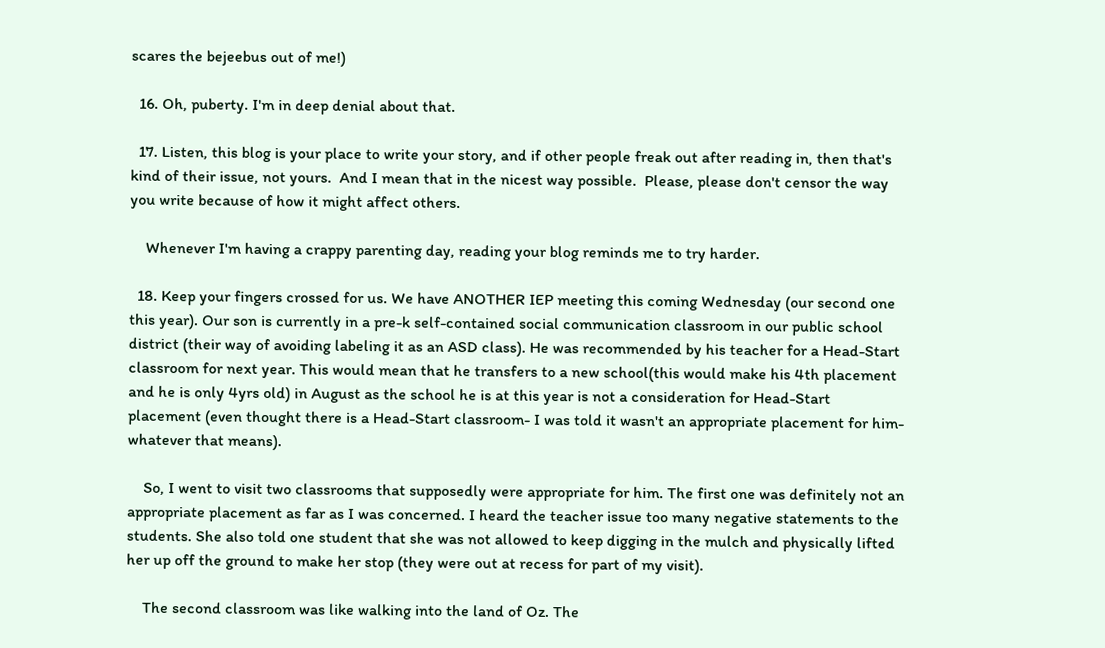scares the bejeebus out of me!)

  16. Oh, puberty. I'm in deep denial about that.

  17. Listen, this blog is your place to write your story, and if other people freak out after reading in, then that's kind of their issue, not yours.  And I mean that in the nicest way possible.  Please, please don't censor the way you write because of how it might affect others.

    Whenever I'm having a crappy parenting day, reading your blog reminds me to try harder.

  18. Keep your fingers crossed for us. We have ANOTHER IEP meeting this coming Wednesday (our second one this year). Our son is currently in a pre-k self-contained social communication classroom in our public school district (their way of avoiding labeling it as an ASD class). He was recommended by his teacher for a Head-Start classroom for next year. This would mean that he transfers to a new school(this would make his 4th placement and he is only 4yrs old) in August as the school he is at this year is not a consideration for Head-Start placement (even thought there is a Head-Start classroom- I was told it wasn't an appropriate placement for him- whatever that means).

    So, I went to visit two classrooms that supposedly were appropriate for him. The first one was definitely not an appropriate placement as far as I was concerned. I heard the teacher issue too many negative statements to the students. She also told one student that she was not allowed to keep digging in the mulch and physically lifted her up off the ground to make her stop (they were out at recess for part of my visit).

    The second classroom was like walking into the land of Oz. The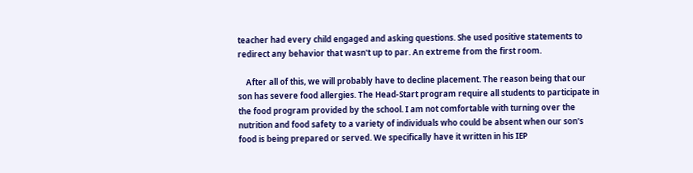teacher had every child engaged and asking questions. She used positive statements to redirect any behavior that wasn't up to par. An extreme from the first room.

    After all of this, we will probably have to decline placement. The reason being that our son has severe food allergies. The Head-Start program require all students to participate in the food program provided by the school. I am not comfortable with turning over the nutrition and food safety to a variety of individuals who could be absent when our son's food is being prepared or served. We specifically have it written in his IEP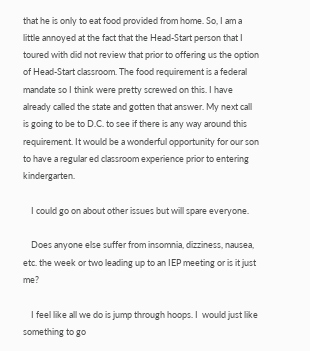that he is only to eat food provided from home. So, I am a little annoyed at the fact that the Head-Start person that I toured with did not review that prior to offering us the option of Head-Start classroom. The food requirement is a federal mandate so I think were pretty screwed on this. I have already called the state and gotten that answer. My next call is going to be to D.C. to see if there is any way around this requirement. It would be a wonderful opportunity for our son to have a regular ed classroom experience prior to entering kindergarten.

    I could go on about other issues but will spare everyone.

    Does anyone else suffer from insomnia, dizziness, nausea, etc. the week or two leading up to an IEP meeting or is it just me?

    I feel like all we do is jump through hoops. I  would just like something to go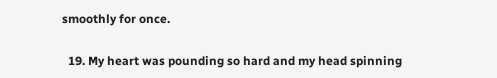smoothly for once.

  19. My heart was pounding so hard and my head spinning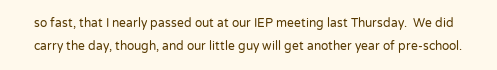so fast, that I nearly passed out at our IEP meeting last Thursday.  We did carry the day, though, and our little guy will get another year of pre-school.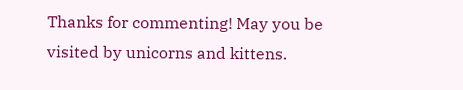Thanks for commenting! May you be visited by unicorns and kittens.